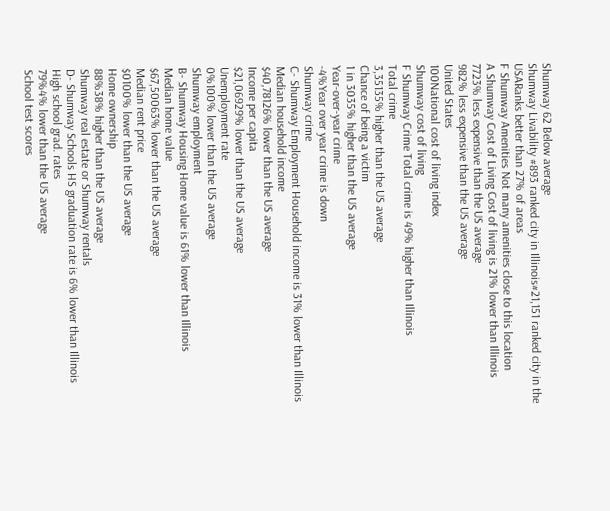Shumway 62 Below average
Shumway Livability #893 ranked city in Illinois#21,151 ranked city in the USARanks better than 27% of areas
F Shumway Amenities Not many amenities close to this location
A Shumway Cost of Living Cost of living is 21% lower than Illinois
7723% less expensive than the US average
982% less expensive than the US average
United States
100National cost of living index
Shumway cost of living
F Shumway Crime Total crime is 49% higher than Illinois
Total crime
3,35135% higher than the US average
Chance of being a victim
1 in 3035% higher than the US average
Year-over-year crime
-4%Year over year crime is down
Shumway crime
C- Shumway Employment Household income is 31% lower than Illinois
Median household income
$40,78126% lower than the US average
Income per capita
$21,06929% lower than the US average
Unemployment rate
0%100% lower than the US average
Shumway employment
B- Shumway Housing Home value is 61% lower than Illinois
Median home value
$67,50063% lower than the US average
Median rent price
$0100% lower than the US average
Home ownership
88%38% higher than the US average
Shumway real estate or Shumway rentals
D- Shumway Schools HS graduation rate is 6% lower than Illinois
High school grad. rates
79%4% lower than the US average
School test scores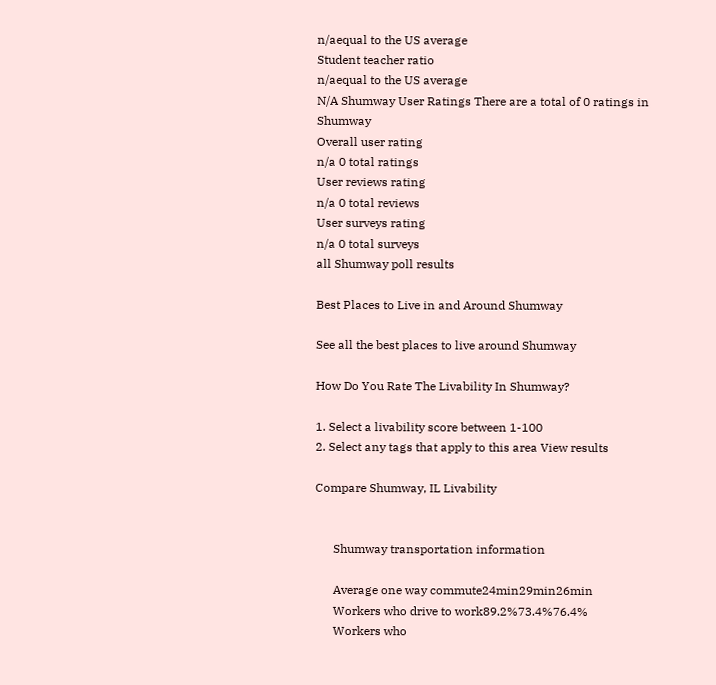n/aequal to the US average
Student teacher ratio
n/aequal to the US average
N/A Shumway User Ratings There are a total of 0 ratings in Shumway
Overall user rating
n/a 0 total ratings
User reviews rating
n/a 0 total reviews
User surveys rating
n/a 0 total surveys
all Shumway poll results

Best Places to Live in and Around Shumway

See all the best places to live around Shumway

How Do You Rate The Livability In Shumway?

1. Select a livability score between 1-100
2. Select any tags that apply to this area View results

Compare Shumway, IL Livability


      Shumway transportation information

      Average one way commute24min29min26min
      Workers who drive to work89.2%73.4%76.4%
      Workers who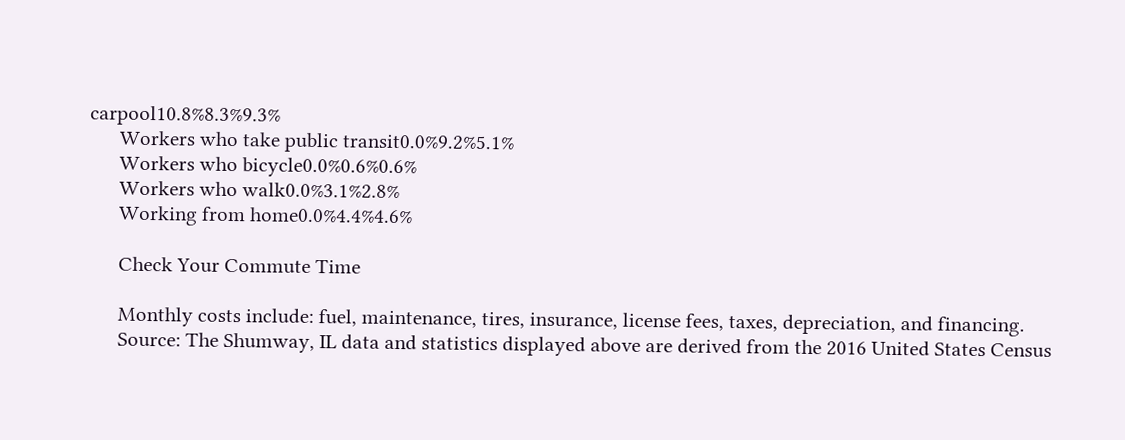carpool10.8%8.3%9.3%
      Workers who take public transit0.0%9.2%5.1%
      Workers who bicycle0.0%0.6%0.6%
      Workers who walk0.0%3.1%2.8%
      Working from home0.0%4.4%4.6%

      Check Your Commute Time

      Monthly costs include: fuel, maintenance, tires, insurance, license fees, taxes, depreciation, and financing.
      Source: The Shumway, IL data and statistics displayed above are derived from the 2016 United States Census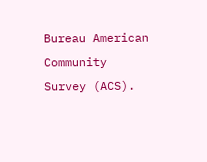Bureau American Community Survey (ACS).